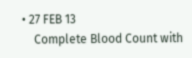• 27 FEB 13
    Complete Blood Count with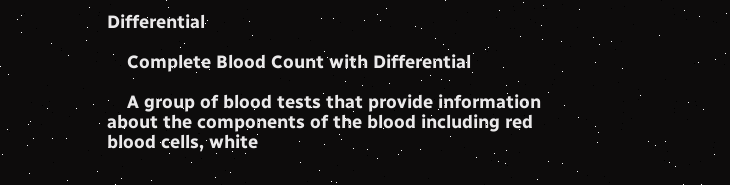Differential

    Complete Blood Count with Differential

    A group of blood tests that provide information about the components of the blood including red blood cells, white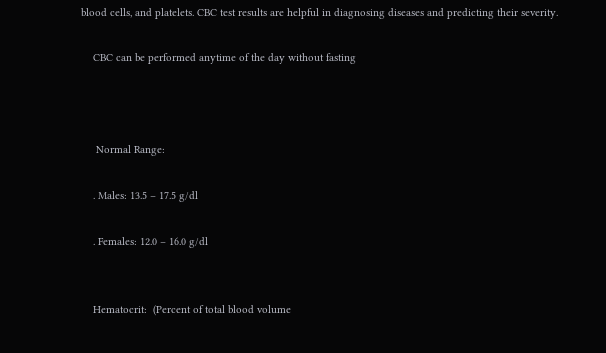blood cells, and platelets. CBC test results are helpful in diagnosing diseases and predicting their severity.

    CBC can be performed anytime of the day without fasting



     Normal Range:

    . Males: 13.5 – 17.5 g/dl

    . Females: 12.0 – 16.0 g/dl


    Hematocrit:  (Percent of total blood volume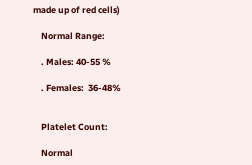made up of red cells)

    Normal Range:

    . Males: 40-55 %

    . Females:  36-48%


    Platelet Count:

    Normal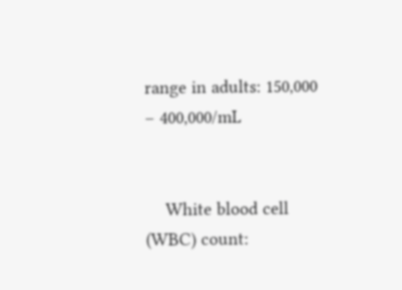range in adults: 150,000 – 400,000/mL


    White blood cell  (WBC) count: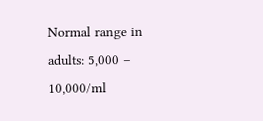Normal range in adults: 5,000 – 10,000/ml